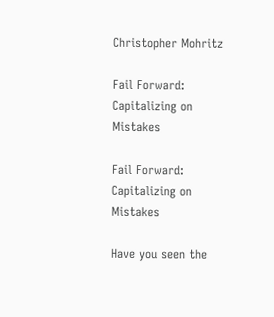Christopher Mohritz

Fail Forward: Capitalizing on Mistakes

Fail Forward: Capitalizing on Mistakes

Have you seen the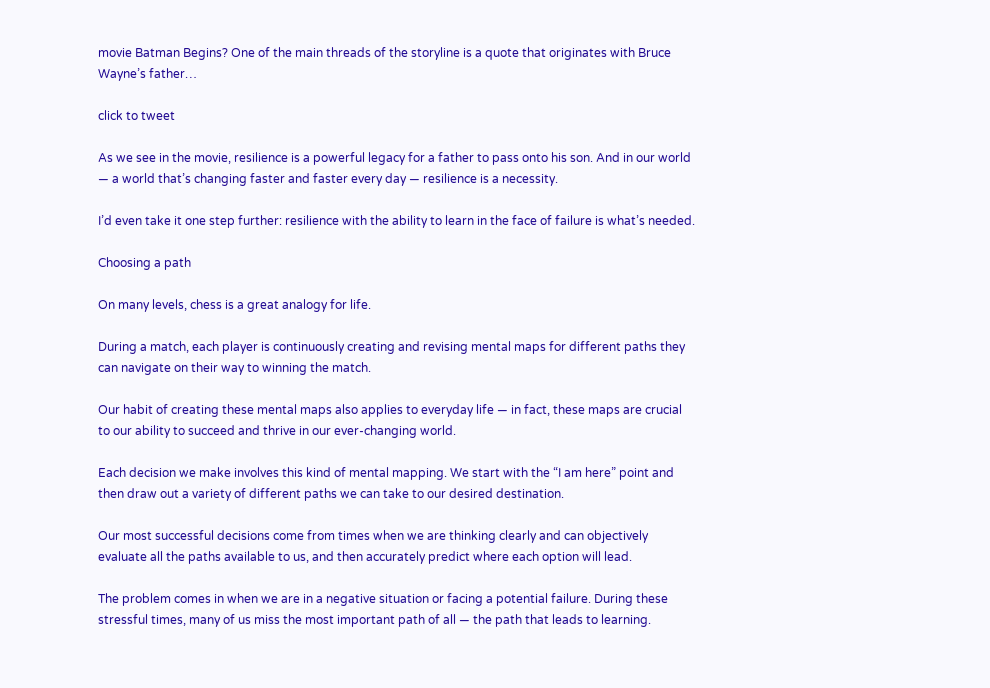movie Batman Begins? One of the main threads of the storyline is a quote that originates with Bruce Wayne’s father…

click to tweet

As we see in the movie, resilience is a powerful legacy for a father to pass onto his son. And in our world — a world that’s changing faster and faster every day — resilience is a necessity.

I’d even take it one step further: resilience with the ability to learn in the face of failure is what’s needed.

Choosing a path

On many levels, chess is a great analogy for life.

During a match, each player is continuously creating and revising mental maps for different paths they can navigate on their way to winning the match.

Our habit of creating these mental maps also applies to everyday life — in fact, these maps are crucial to our ability to succeed and thrive in our ever-changing world.

Each decision we make involves this kind of mental mapping. We start with the “I am here” point and then draw out a variety of different paths we can take to our desired destination.

Our most successful decisions come from times when we are thinking clearly and can objectively evaluate all the paths available to us, and then accurately predict where each option will lead.

The problem comes in when we are in a negative situation or facing a potential failure. During these stressful times, many of us miss the most important path of all — the path that leads to learning.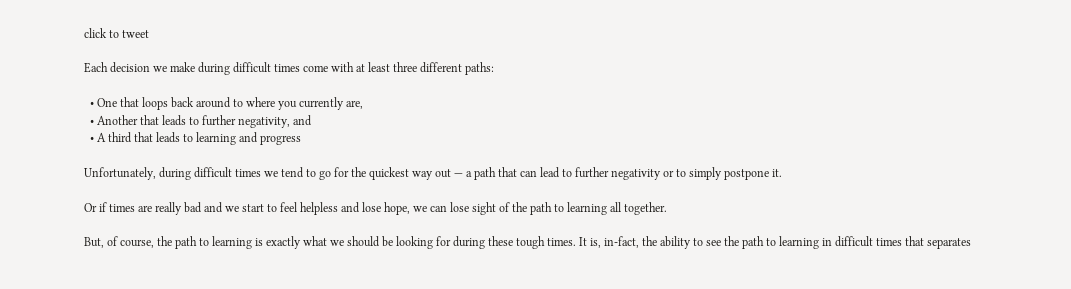click to tweet

Each decision we make during difficult times come with at least three different paths:

  • One that loops back around to where you currently are,
  • Another that leads to further negativity, and
  • A third that leads to learning and progress

Unfortunately, during difficult times we tend to go for the quickest way out — a path that can lead to further negativity or to simply postpone it.

Or if times are really bad and we start to feel helpless and lose hope, we can lose sight of the path to learning all together.

But, of course, the path to learning is exactly what we should be looking for during these tough times. It is, in-fact, the ability to see the path to learning in difficult times that separates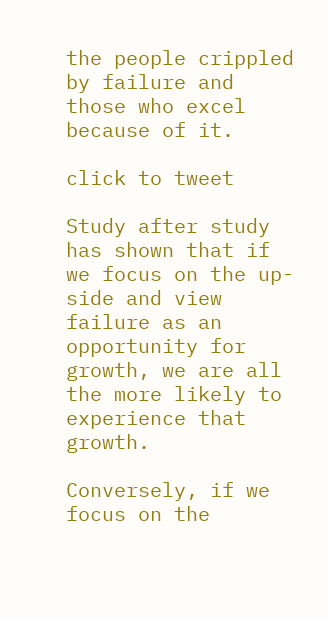the people crippled by failure and those who excel because of it.

click to tweet

Study after study has shown that if we focus on the up-side and view failure as an opportunity for growth, we are all the more likely to experience that growth.

Conversely, if we focus on the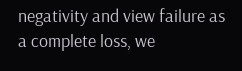negativity and view failure as a complete loss, we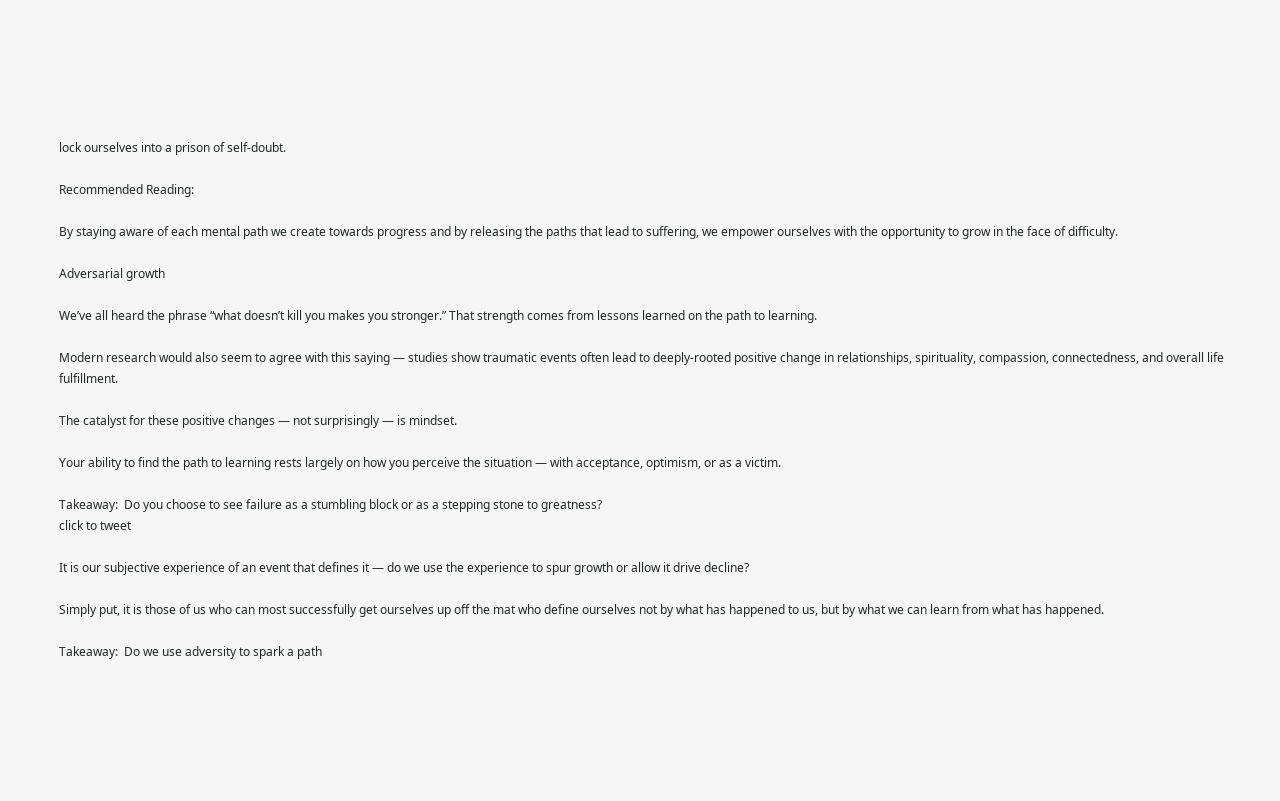lock ourselves into a prison of self-doubt.

Recommended Reading:

By staying aware of each mental path we create towards progress and by releasing the paths that lead to suffering, we empower ourselves with the opportunity to grow in the face of difficulty.

Adversarial growth

We’ve all heard the phrase “what doesn’t kill you makes you stronger.” That strength comes from lessons learned on the path to learning.

Modern research would also seem to agree with this saying — studies show traumatic events often lead to deeply-rooted positive change in relationships, spirituality, compassion, connectedness, and overall life fulfillment.

The catalyst for these positive changes — not surprisingly — is mindset.

Your ability to find the path to learning rests largely on how you perceive the situation — with acceptance, optimism, or as a victim.

Takeaway:  Do you choose to see failure as a stumbling block or as a stepping stone to greatness?
click to tweet

It is our subjective experience of an event that defines it — do we use the experience to spur growth or allow it drive decline?

Simply put, it is those of us who can most successfully get ourselves up off the mat who define ourselves not by what has happened to us, but by what we can learn from what has happened.

Takeaway:  Do we use adversity to spark a path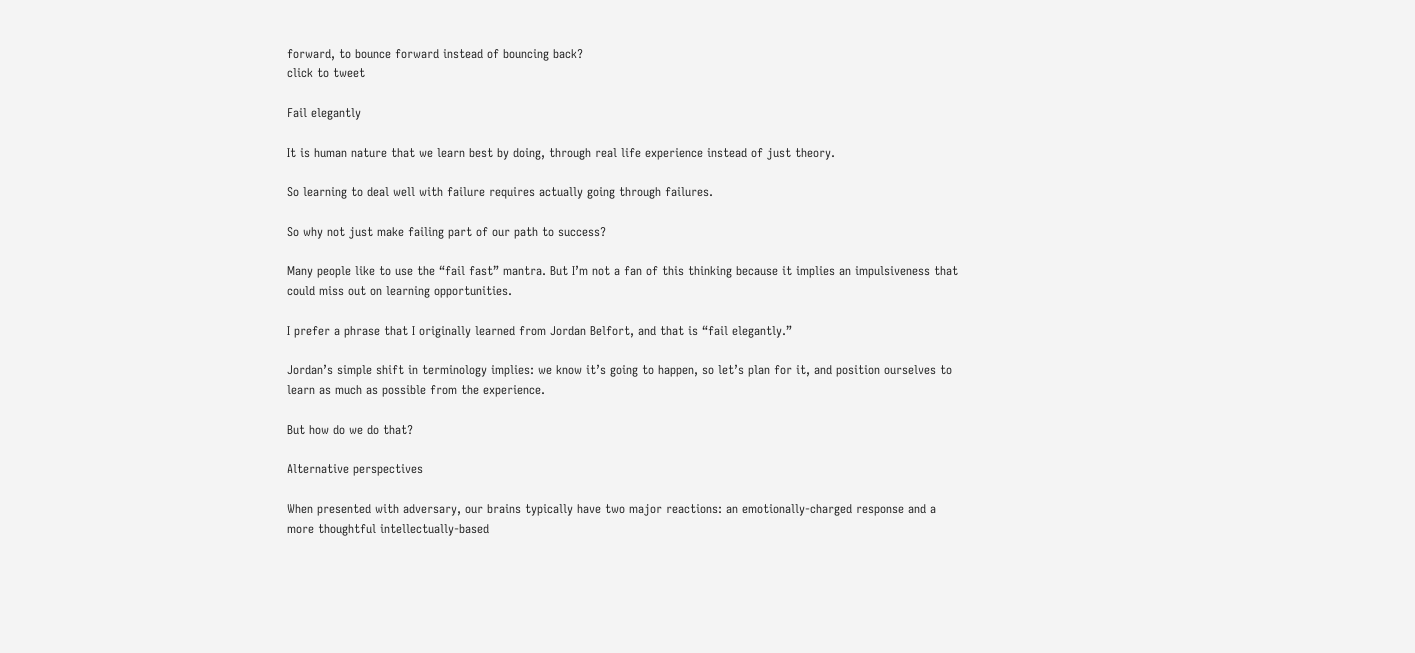forward, to bounce forward instead of bouncing back?
click to tweet

Fail elegantly

It is human nature that we learn best by doing, through real life experience instead of just theory.

So learning to deal well with failure requires actually going through failures.

So why not just make failing part of our path to success?

Many people like to use the “fail fast” mantra. But I’m not a fan of this thinking because it implies an impulsiveness that could miss out on learning opportunities.

I prefer a phrase that I originally learned from Jordan Belfort, and that is “fail elegantly.”

Jordan’s simple shift in terminology implies: we know it’s going to happen, so let’s plan for it, and position ourselves to learn as much as possible from the experience.

But how do we do that?

Alternative perspectives

When presented with adversary, our brains typically have two major reactions: an emotionally-charged response and a more thoughtful intellectually-based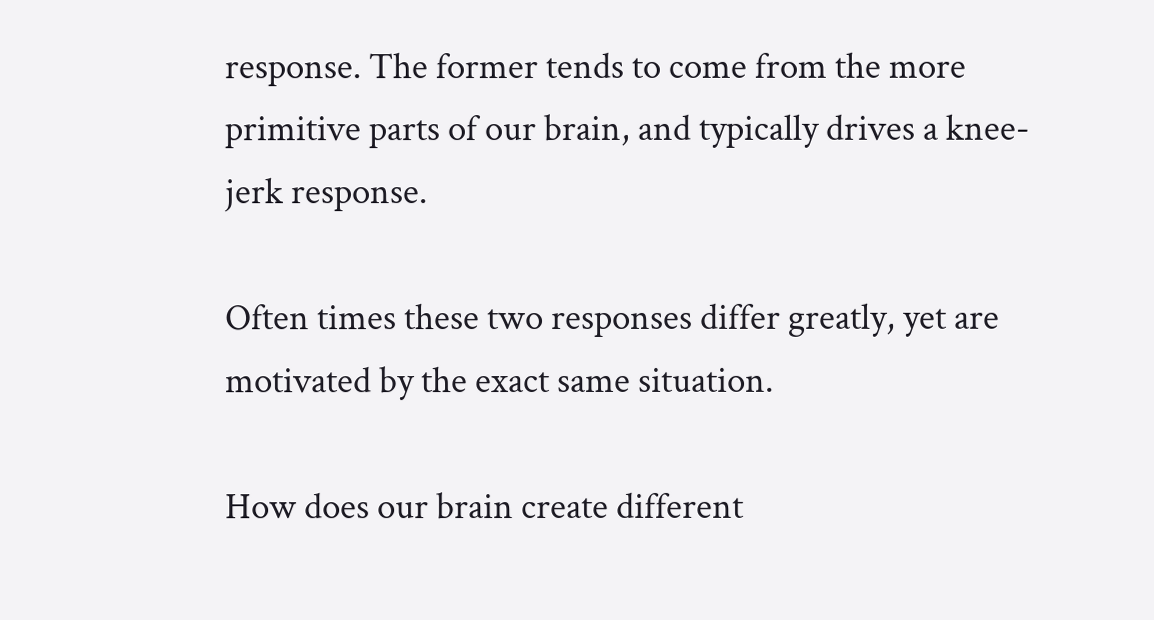response. The former tends to come from the more primitive parts of our brain, and typically drives a knee-jerk response.

Often times these two responses differ greatly, yet are motivated by the exact same situation.

How does our brain create different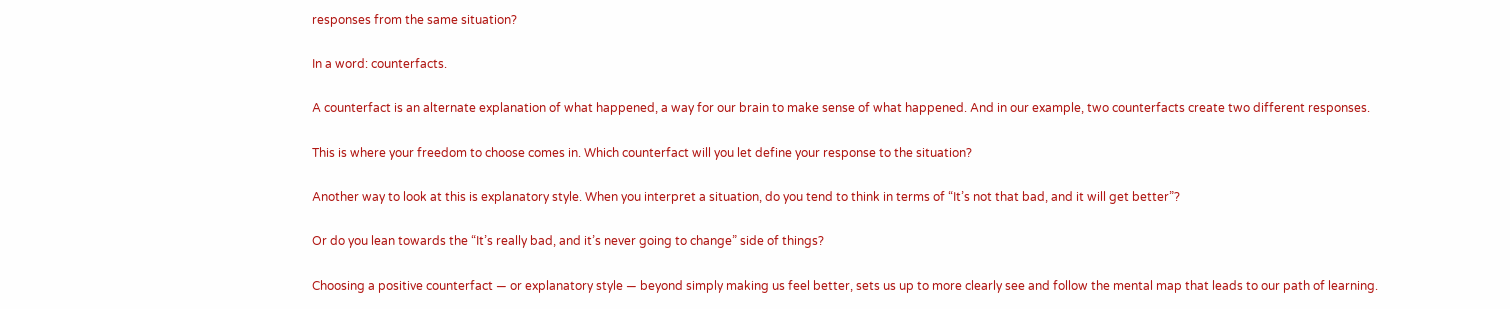responses from the same situation?

In a word: counterfacts.

A counterfact is an alternate explanation of what happened, a way for our brain to make sense of what happened. And in our example, two counterfacts create two different responses.

This is where your freedom to choose comes in. Which counterfact will you let define your response to the situation?

Another way to look at this is explanatory style. When you interpret a situation, do you tend to think in terms of “It’s not that bad, and it will get better”?

Or do you lean towards the “It’s really bad, and it’s never going to change” side of things?

Choosing a positive counterfact — or explanatory style — beyond simply making us feel better, sets us up to more clearly see and follow the mental map that leads to our path of learning.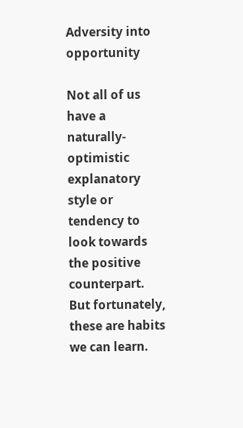Adversity into opportunity

Not all of us have a naturally-optimistic explanatory style or tendency to look towards the positive counterpart. But fortunately, these are habits we can learn.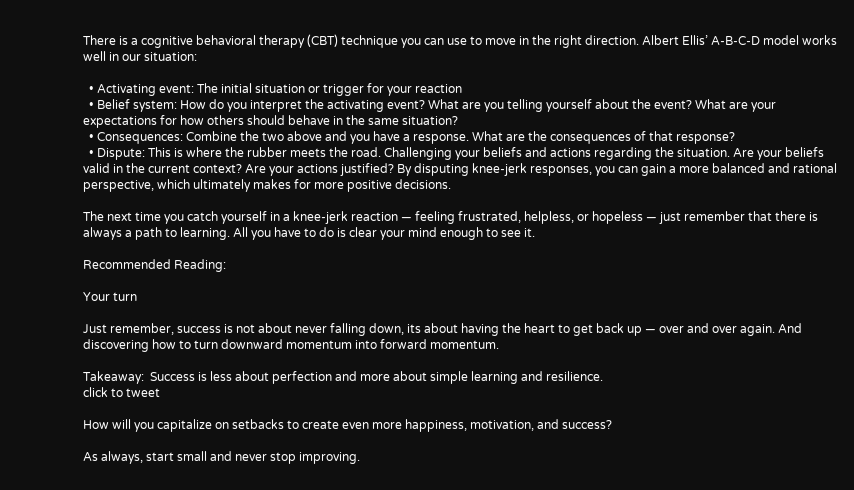There is a cognitive behavioral therapy (CBT) technique you can use to move in the right direction. Albert Ellis’ A-B-C-D model works well in our situation:

  • Activating event: The initial situation or trigger for your reaction
  • Belief system: How do you interpret the activating event? What are you telling yourself about the event? What are your expectations for how others should behave in the same situation?
  • Consequences: Combine the two above and you have a response. What are the consequences of that response?
  • Dispute: This is where the rubber meets the road. Challenging your beliefs and actions regarding the situation. Are your beliefs valid in the current context? Are your actions justified? By disputing knee-jerk responses, you can gain a more balanced and rational perspective, which ultimately makes for more positive decisions.

The next time you catch yourself in a knee-jerk reaction — feeling frustrated, helpless, or hopeless — just remember that there is always a path to learning. All you have to do is clear your mind enough to see it.

Recommended Reading:

Your turn

Just remember, success is not about never falling down, its about having the heart to get back up — over and over again. And discovering how to turn downward momentum into forward momentum.

Takeaway:  Success is less about perfection and more about simple learning and resilience.
click to tweet

How will you capitalize on setbacks to create even more happiness, motivation, and success?

As always, start small and never stop improving.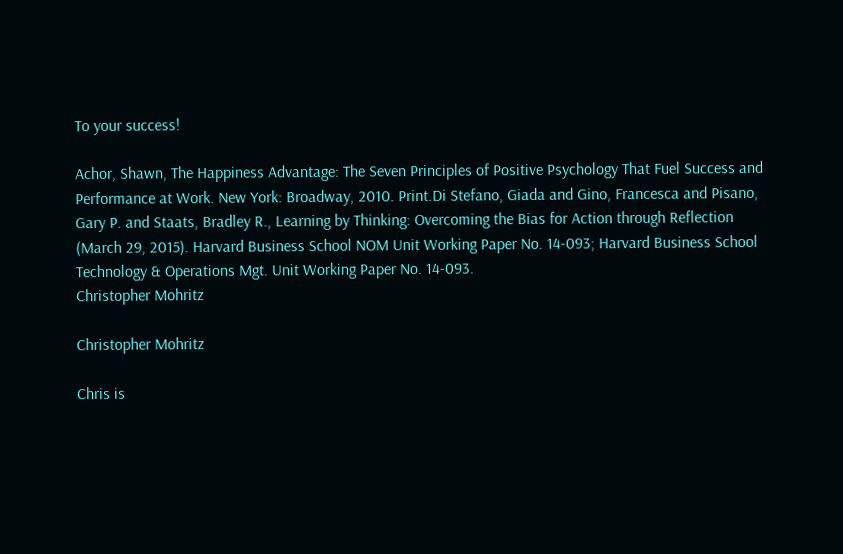To your success!

Achor, Shawn, The Happiness Advantage: The Seven Principles of Positive Psychology That Fuel Success and Performance at Work. New York: Broadway, 2010. Print.Di Stefano, Giada and Gino, Francesca and Pisano, Gary P. and Staats, Bradley R., Learning by Thinking: Overcoming the Bias for Action through Reflection (March 29, 2015). Harvard Business School NOM Unit Working Paper No. 14-093; Harvard Business School Technology & Operations Mgt. Unit Working Paper No. 14-093.
Christopher Mohritz

Christopher Mohritz

Chris is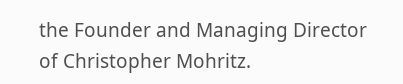the Founder and Managing Director of Christopher Mohritz.